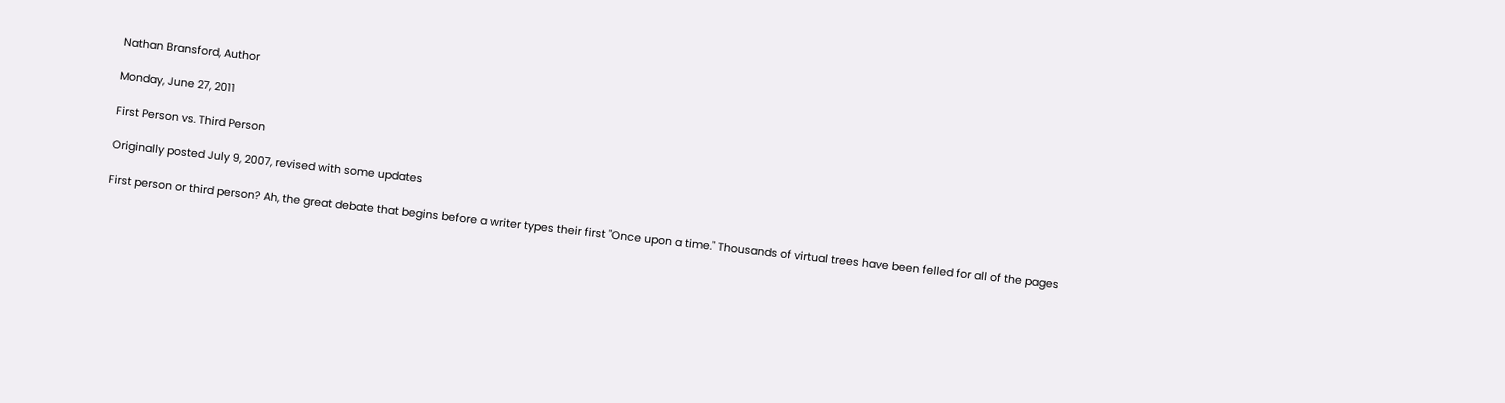Nathan Bransford, Author

Monday, June 27, 2011

First Person vs. Third Person

Originally posted July 9, 2007, revised with some updates

First person or third person? Ah, the great debate that begins before a writer types their first "Once upon a time." Thousands of virtual trees have been felled for all of the pages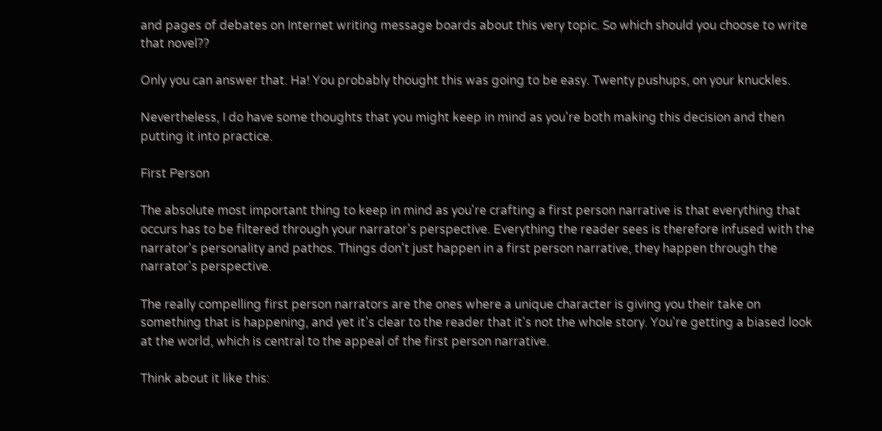and pages of debates on Internet writing message boards about this very topic. So which should you choose to write that novel??

Only you can answer that. Ha! You probably thought this was going to be easy. Twenty pushups, on your knuckles.

Nevertheless, I do have some thoughts that you might keep in mind as you're both making this decision and then putting it into practice.

First Person

The absolute most important thing to keep in mind as you're crafting a first person narrative is that everything that occurs has to be filtered through your narrator's perspective. Everything the reader sees is therefore infused with the narrator's personality and pathos. Things don't just happen in a first person narrative, they happen through the narrator's perspective.

The really compelling first person narrators are the ones where a unique character is giving you their take on something that is happening, and yet it's clear to the reader that it's not the whole story. You're getting a biased look at the world, which is central to the appeal of the first person narrative.

Think about it like this: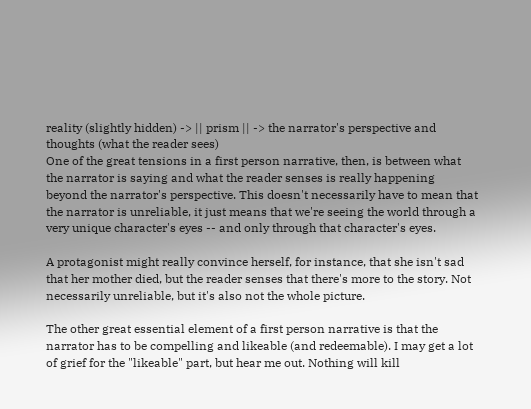reality (slightly hidden) -> || prism || -> the narrator's perspective and thoughts (what the reader sees)
One of the great tensions in a first person narrative, then, is between what the narrator is saying and what the reader senses is really happening beyond the narrator's perspective. This doesn't necessarily have to mean that the narrator is unreliable, it just means that we're seeing the world through a very unique character's eyes -- and only through that character's eyes.

A protagonist might really convince herself, for instance, that she isn't sad that her mother died, but the reader senses that there's more to the story. Not necessarily unreliable, but it's also not the whole picture.

The other great essential element of a first person narrative is that the narrator has to be compelling and likeable (and redeemable). I may get a lot of grief for the "likeable" part, but hear me out. Nothing will kill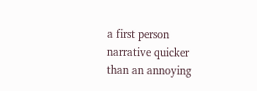a first person narrative quicker than an annoying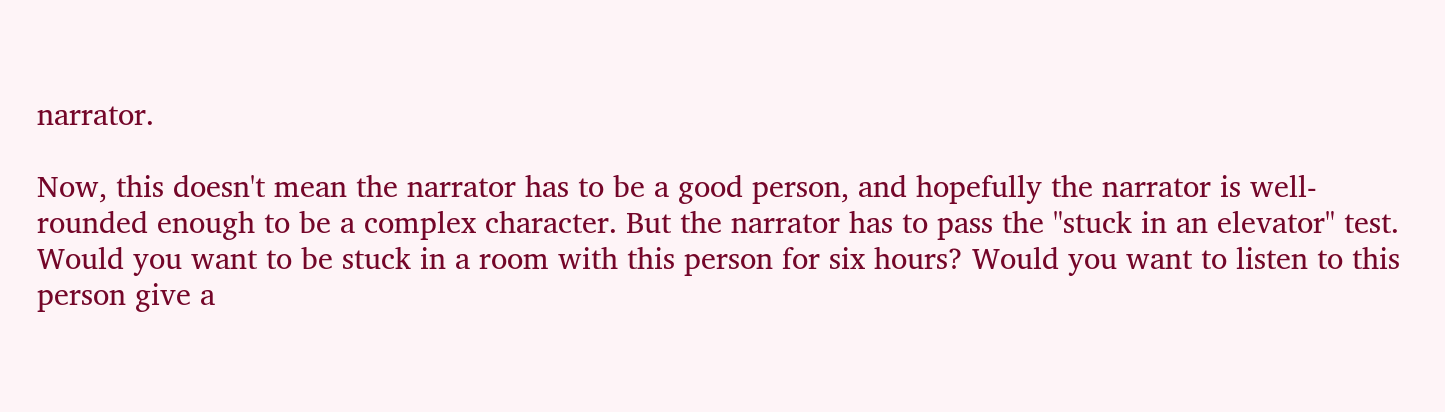narrator.

Now, this doesn't mean the narrator has to be a good person, and hopefully the narrator is well-rounded enough to be a complex character. But the narrator has to pass the "stuck in an elevator" test. Would you want to be stuck in a room with this person for six hours? Would you want to listen to this person give a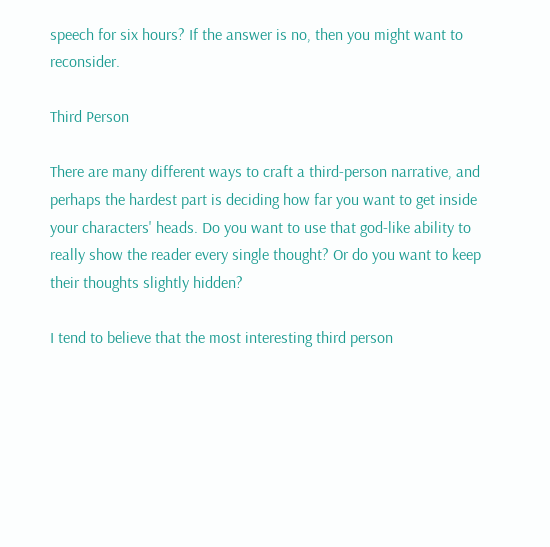speech for six hours? If the answer is no, then you might want to reconsider.

Third Person

There are many different ways to craft a third-person narrative, and perhaps the hardest part is deciding how far you want to get inside your characters' heads. Do you want to use that god-like ability to really show the reader every single thought? Or do you want to keep their thoughts slightly hidden?

I tend to believe that the most interesting third person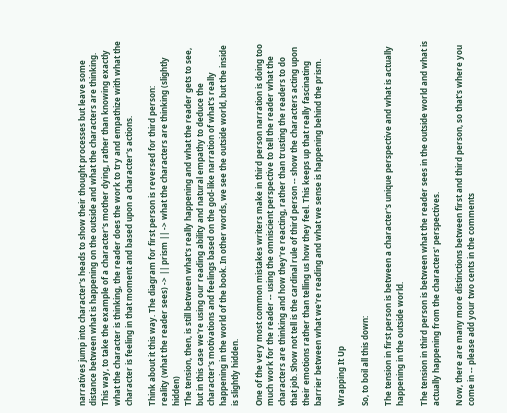narratives jump into character's heads to show their thought processes but leave some distance between what is happening on the outside and what the characters are thinking. This way, to take the example of a character's mother dying, rather than knowing exactly what the character is thinking, the reader does the work to try and empathize with what the character is feeling in that moment and based upon a character's actions.

Think about it this way. The diagram for first person is reversed for third person:
reality (what the reader sees) -> || prism || -> what the characters are thinking (slightly hidden)
The tension, then, is still between what's really happening and what the reader gets to see, but in this case we're using our reading ability and natural empathy to deduce the character's motivations and feelings based on the god-like narration of what's really happening in the world of the book. In other words, we see the outside world, but the inside is slightly hidden.

One of the very most common mistakes writers make in third person narration is doing too much work for the reader -- using the omniscient perspective to tell the reader what the characters are thinking and how they're reacting, rather than trusting the readers to do that job. Show not tell is the cardinal rule of third person -- show the characters acting upon their emotions rather than telling us how they feel. This keeps up that really fascinating barrier between what we're reading and what we sense is happening behind the prism.

Wrapping It Up

So, to boil all this down:

The tension in first person is between a character's unique perspective and what is actually happening in the outside world.

The tension in third person is between what the reader sees in the outside world and what is actually happening from the characters' perspectives.

Now, there are many more distinctions between first and third person, so that's where you come in -- please add your two cents in the comments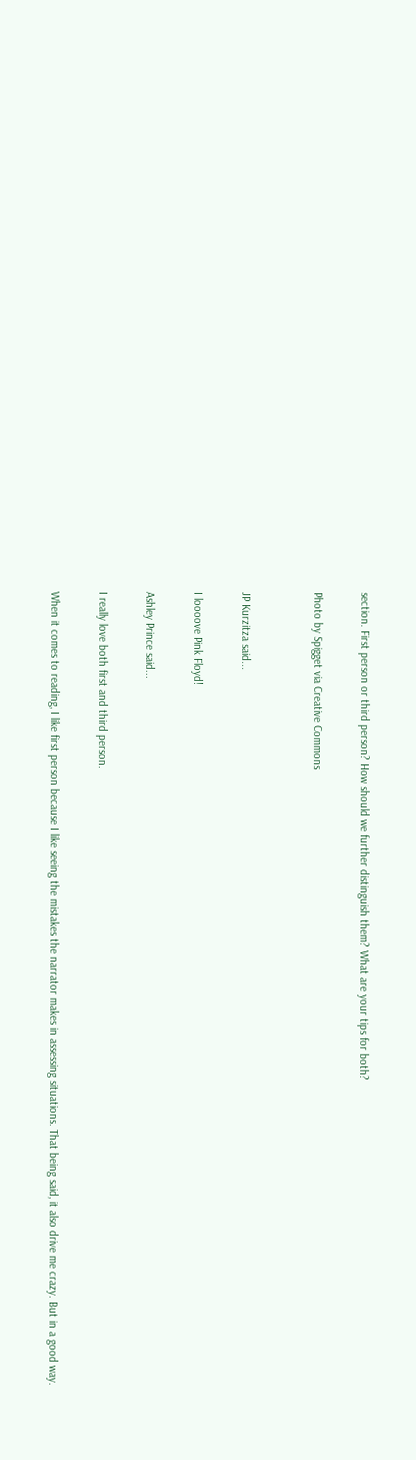section. First person or third person? How should we further distinguish them? What are your tips for both?

Photo by Spigget via Creative Commons


JP Kurzitza said...

I loooove Pink Floyd!

Ashley Prince said...

I really love both first and third person.

When it comes to reading, I like first person because I like seeing the mistakes the narrator makes in assessing situations. That being said, it also drive me crazy. But in a good way.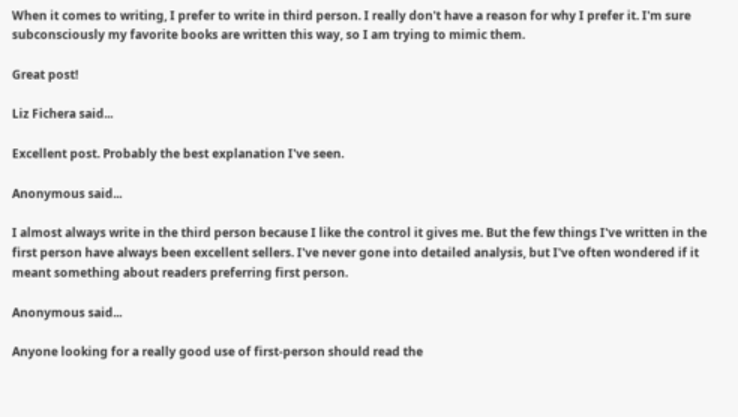When it comes to writing, I prefer to write in third person. I really don't have a reason for why I prefer it. I'm sure subconsciously my favorite books are written this way, so I am trying to mimic them.

Great post!

Liz Fichera said...

Excellent post. Probably the best explanation I've seen.

Anonymous said...

I almost always write in the third person because I like the control it gives me. But the few things I've written in the first person have always been excellent sellers. I've never gone into detailed analysis, but I've often wondered if it meant something about readers preferring first person.

Anonymous said...

Anyone looking for a really good use of first-person should read the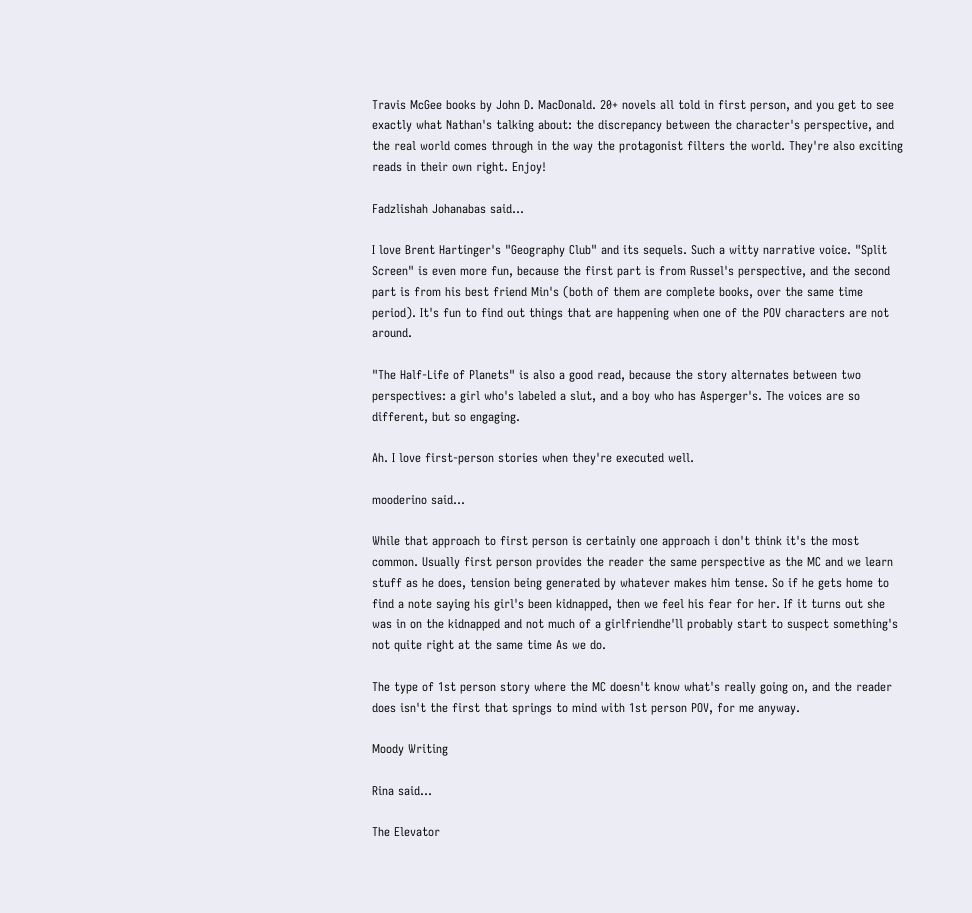Travis McGee books by John D. MacDonald. 20+ novels all told in first person, and you get to see exactly what Nathan's talking about: the discrepancy between the character's perspective, and the real world comes through in the way the protagonist filters the world. They're also exciting reads in their own right. Enjoy!

Fadzlishah Johanabas said...

I love Brent Hartinger's "Geography Club" and its sequels. Such a witty narrative voice. "Split Screen" is even more fun, because the first part is from Russel's perspective, and the second part is from his best friend Min's (both of them are complete books, over the same time period). It's fun to find out things that are happening when one of the POV characters are not around.

"The Half-Life of Planets" is also a good read, because the story alternates between two perspectives: a girl who's labeled a slut, and a boy who has Asperger's. The voices are so different, but so engaging.

Ah. I love first-person stories when they're executed well.

mooderino said...

While that approach to first person is certainly one approach i don't think it's the most common. Usually first person provides the reader the same perspective as the MC and we learn stuff as he does, tension being generated by whatever makes him tense. So if he gets home to find a note saying his girl's been kidnapped, then we feel his fear for her. If it turns out she was in on the kidnapped and not much of a girlfriendhe'll probably start to suspect something's not quite right at the same time As we do.

The type of 1st person story where the MC doesn't know what's really going on, and the reader does isn't the first that springs to mind with 1st person POV, for me anyway.

Moody Writing

Rina said...

The Elevator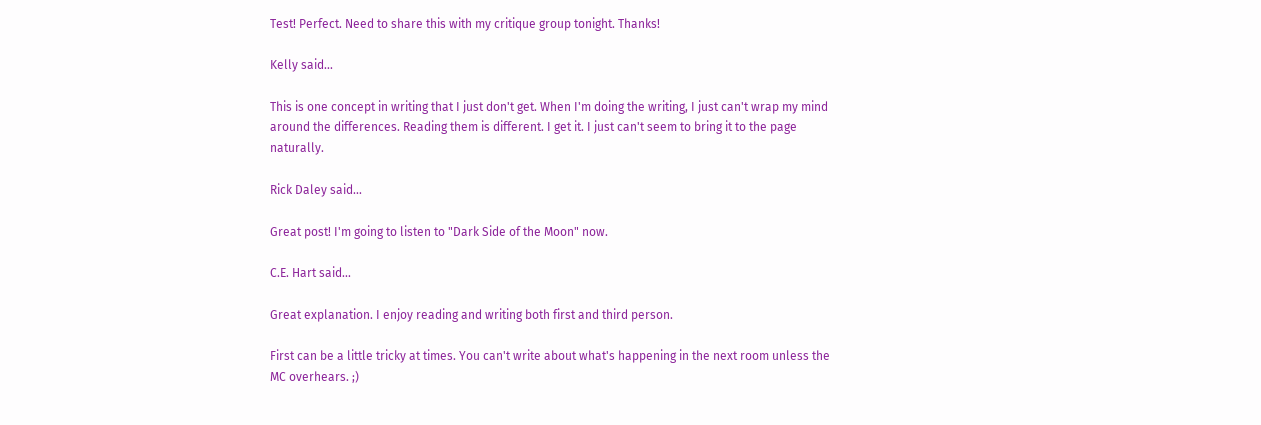Test! Perfect. Need to share this with my critique group tonight. Thanks!

Kelly said...

This is one concept in writing that I just don't get. When I'm doing the writing, I just can't wrap my mind around the differences. Reading them is different. I get it. I just can't seem to bring it to the page naturally.

Rick Daley said...

Great post! I'm going to listen to "Dark Side of the Moon" now.

C.E. Hart said...

Great explanation. I enjoy reading and writing both first and third person.

First can be a little tricky at times. You can't write about what's happening in the next room unless the MC overhears. ;)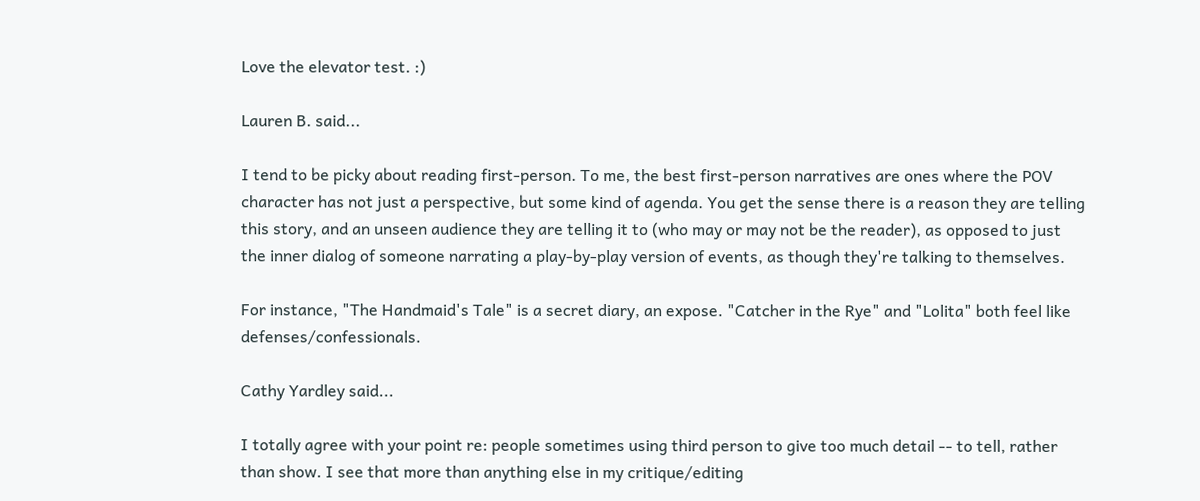Love the elevator test. :)

Lauren B. said...

I tend to be picky about reading first-person. To me, the best first-person narratives are ones where the POV character has not just a perspective, but some kind of agenda. You get the sense there is a reason they are telling this story, and an unseen audience they are telling it to (who may or may not be the reader), as opposed to just the inner dialog of someone narrating a play-by-play version of events, as though they're talking to themselves.

For instance, "The Handmaid's Tale" is a secret diary, an expose. "Catcher in the Rye" and "Lolita" both feel like defenses/confessionals.

Cathy Yardley said...

I totally agree with your point re: people sometimes using third person to give too much detail -- to tell, rather than show. I see that more than anything else in my critique/editing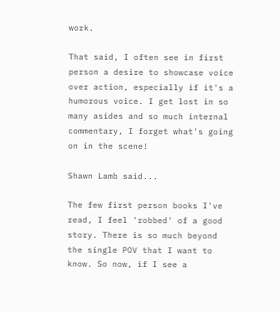work.

That said, I often see in first person a desire to showcase voice over action, especially if it's a humorous voice. I get lost in so many asides and so much internal commentary, I forget what's going on in the scene!

Shawn Lamb said...

The few first person books I've read, I feel 'robbed' of a good story. There is so much beyond the single POV that I want to know. So now, if I see a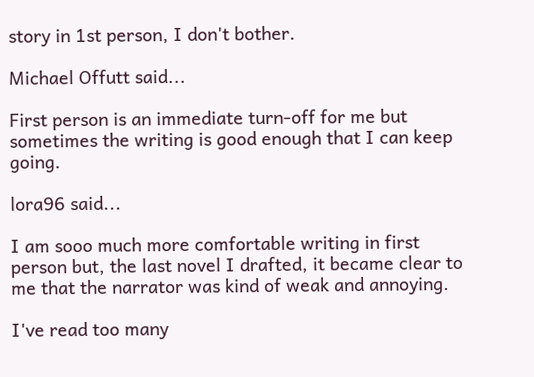story in 1st person, I don't bother.

Michael Offutt said...

First person is an immediate turn-off for me but sometimes the writing is good enough that I can keep going.

lora96 said...

I am sooo much more comfortable writing in first person but, the last novel I drafted, it became clear to me that the narrator was kind of weak and annoying.

I've read too many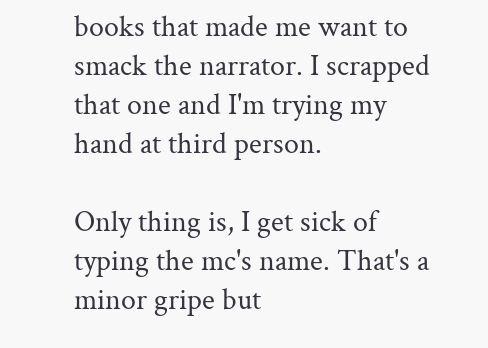books that made me want to smack the narrator. I scrapped that one and I'm trying my hand at third person.

Only thing is, I get sick of typing the mc's name. That's a minor gripe but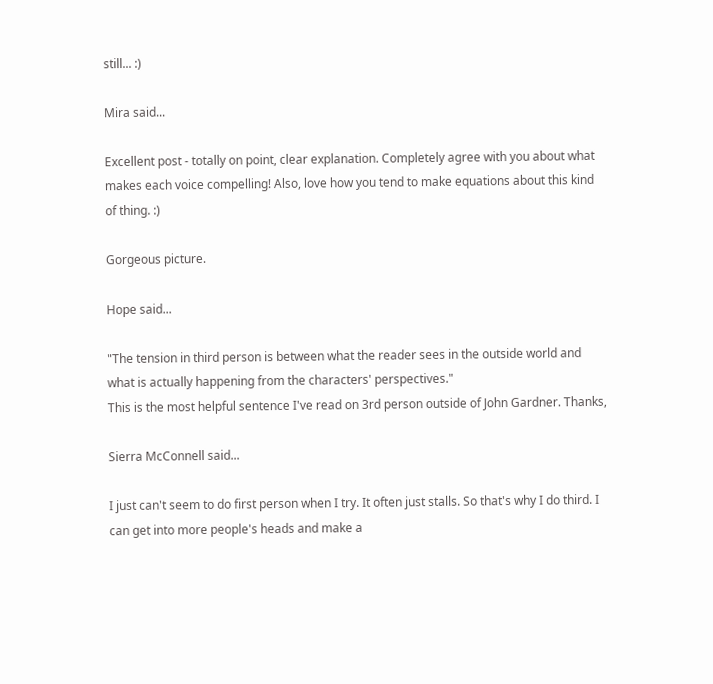still... :)

Mira said...

Excellent post - totally on point, clear explanation. Completely agree with you about what makes each voice compelling! Also, love how you tend to make equations about this kind of thing. :)

Gorgeous picture.

Hope said...

"The tension in third person is between what the reader sees in the outside world and what is actually happening from the characters' perspectives."
This is the most helpful sentence I've read on 3rd person outside of John Gardner. Thanks,

Sierra McConnell said...

I just can't seem to do first person when I try. It often just stalls. So that's why I do third. I can get into more people's heads and make a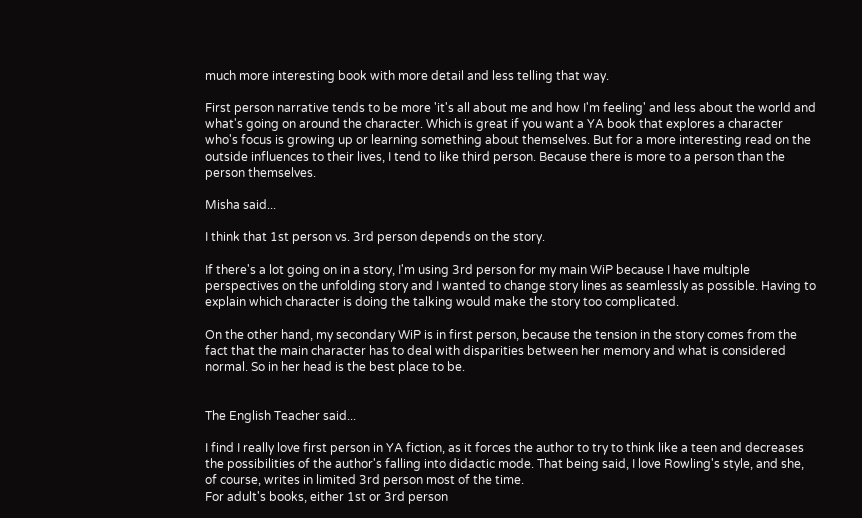much more interesting book with more detail and less telling that way.

First person narrative tends to be more 'it's all about me and how I'm feeling' and less about the world and what's going on around the character. Which is great if you want a YA book that explores a character who's focus is growing up or learning something about themselves. But for a more interesting read on the outside influences to their lives, I tend to like third person. Because there is more to a person than the person themselves.

Misha said...

I think that 1st person vs. 3rd person depends on the story.

If there's a lot going on in a story, I'm using 3rd person for my main WiP because I have multiple perspectives on the unfolding story and I wanted to change story lines as seamlessly as possible. Having to explain which character is doing the talking would make the story too complicated.

On the other hand, my secondary WiP is in first person, because the tension in the story comes from the fact that the main character has to deal with disparities between her memory and what is considered normal. So in her head is the best place to be.


The English Teacher said...

I find I really love first person in YA fiction, as it forces the author to try to think like a teen and decreases the possibilities of the author's falling into didactic mode. That being said, I love Rowling's style, and she, of course, writes in limited 3rd person most of the time.
For adult's books, either 1st or 3rd person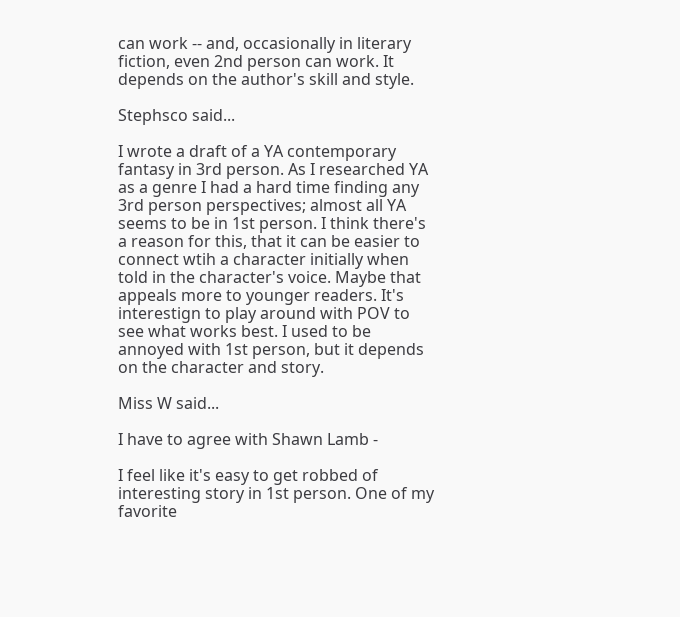can work -- and, occasionally in literary fiction, even 2nd person can work. It depends on the author's skill and style.

Stephsco said...

I wrote a draft of a YA contemporary fantasy in 3rd person. As I researched YA as a genre I had a hard time finding any 3rd person perspectives; almost all YA seems to be in 1st person. I think there's a reason for this, that it can be easier to connect wtih a character initially when told in the character's voice. Maybe that appeals more to younger readers. It's interestign to play around with POV to see what works best. I used to be annoyed with 1st person, but it depends on the character and story.

Miss W said...

I have to agree with Shawn Lamb -

I feel like it's easy to get robbed of interesting story in 1st person. One of my favorite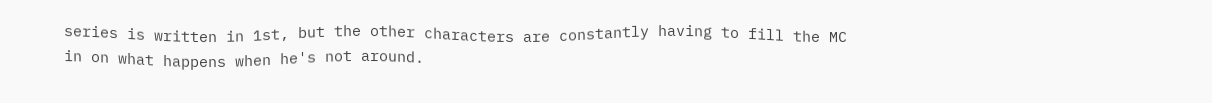series is written in 1st, but the other characters are constantly having to fill the MC in on what happens when he's not around.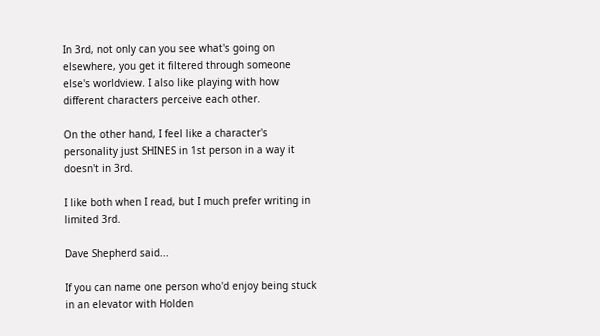In 3rd, not only can you see what's going on elsewhere, you get it filtered through someone else's worldview. I also like playing with how different characters perceive each other.

On the other hand, I feel like a character's personality just SHINES in 1st person in a way it doesn't in 3rd.

I like both when I read, but I much prefer writing in limited 3rd.

Dave Shepherd said...

If you can name one person who'd enjoy being stuck in an elevator with Holden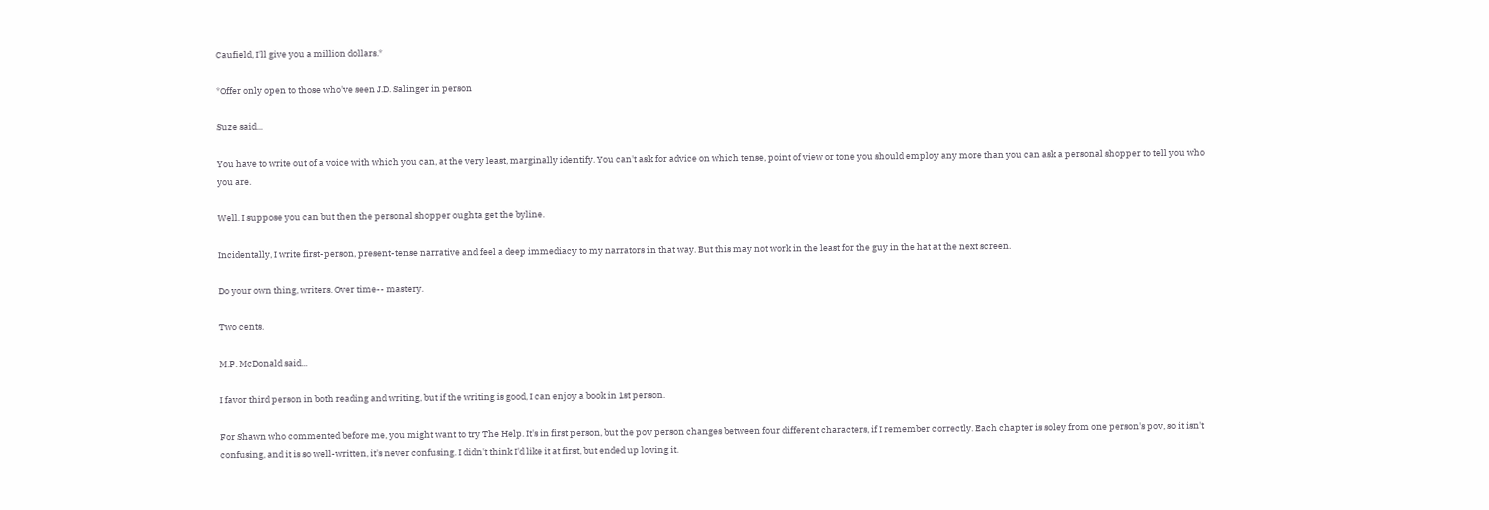Caufield, I'll give you a million dollars.*

*Offer only open to those who've seen J.D. Salinger in person

Suze said...

You have to write out of a voice with which you can, at the very least, marginally identify. You can't ask for advice on which tense, point of view or tone you should employ any more than you can ask a personal shopper to tell you who you are.

Well. I suppose you can but then the personal shopper oughta get the byline.

Incidentally, I write first-person, present-tense narrative and feel a deep immediacy to my narrators in that way. But this may not work in the least for the guy in the hat at the next screen.

Do your own thing, writers. Over time-- mastery.

Two cents.

M.P. McDonald said...

I favor third person in both reading and writing, but if the writing is good, I can enjoy a book in 1st person.

For Shawn who commented before me, you might want to try The Help. It's in first person, but the pov person changes between four different characters, if I remember correctly. Each chapter is soley from one person's pov, so it isn't confusing, and it is so well-written, it's never confusing. I didn't think I'd like it at first, but ended up loving it.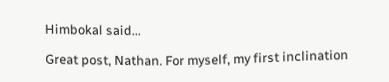Himbokal said...

Great post, Nathan. For myself, my first inclination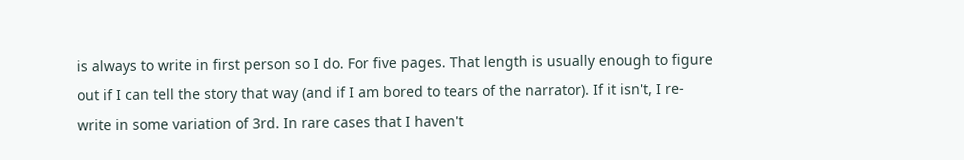is always to write in first person so I do. For five pages. That length is usually enough to figure out if I can tell the story that way (and if I am bored to tears of the narrator). If it isn't, I re-write in some variation of 3rd. In rare cases that I haven't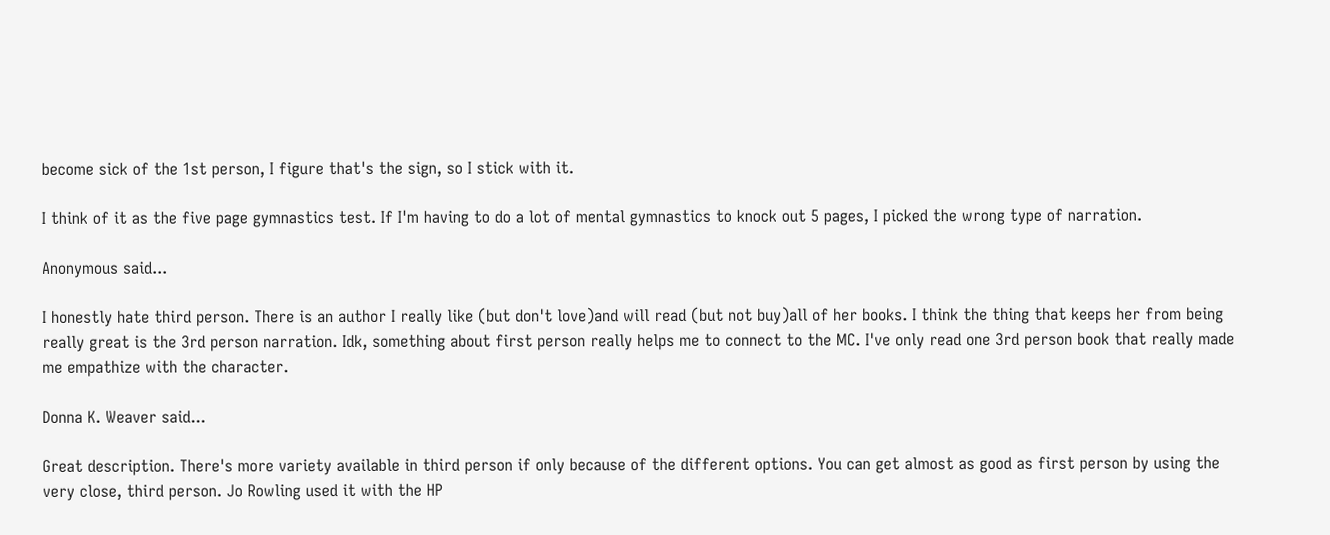become sick of the 1st person, I figure that's the sign, so I stick with it.

I think of it as the five page gymnastics test. If I'm having to do a lot of mental gymnastics to knock out 5 pages, I picked the wrong type of narration.

Anonymous said...

I honestly hate third person. There is an author I really like (but don't love)and will read (but not buy)all of her books. I think the thing that keeps her from being really great is the 3rd person narration. Idk, something about first person really helps me to connect to the MC. I've only read one 3rd person book that really made me empathize with the character.

Donna K. Weaver said...

Great description. There's more variety available in third person if only because of the different options. You can get almost as good as first person by using the very close, third person. Jo Rowling used it with the HP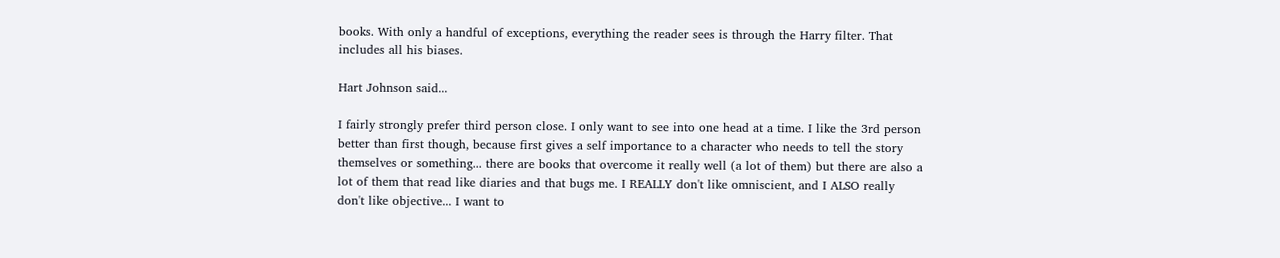books. With only a handful of exceptions, everything the reader sees is through the Harry filter. That includes all his biases.

Hart Johnson said...

I fairly strongly prefer third person close. I only want to see into one head at a time. I like the 3rd person better than first though, because first gives a self importance to a character who needs to tell the story themselves or something... there are books that overcome it really well (a lot of them) but there are also a lot of them that read like diaries and that bugs me. I REALLY don't like omniscient, and I ALSO really don't like objective... I want to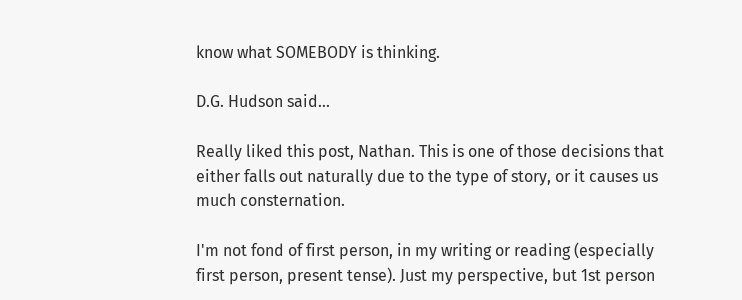know what SOMEBODY is thinking.

D.G. Hudson said...

Really liked this post, Nathan. This is one of those decisions that either falls out naturally due to the type of story, or it causes us much consternation.

I'm not fond of first person, in my writing or reading (especially first person, present tense). Just my perspective, but 1st person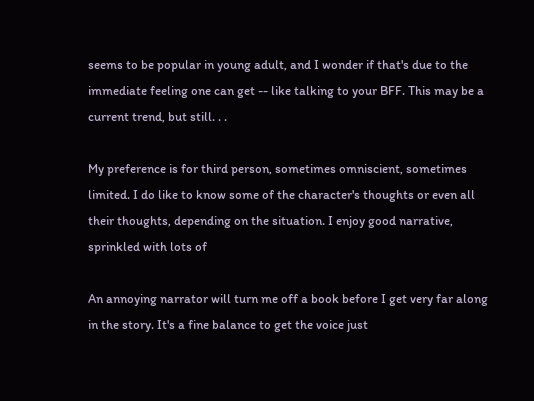seems to be popular in young adult, and I wonder if that's due to the immediate feeling one can get -- like talking to your BFF. This may be a current trend, but still. . .

My preference is for third person, sometimes omniscient, sometimes limited. I do like to know some of the character's thoughts or even all their thoughts, depending on the situation. I enjoy good narrative, sprinkled with lots of

An annoying narrator will turn me off a book before I get very far along in the story. It's a fine balance to get the voice just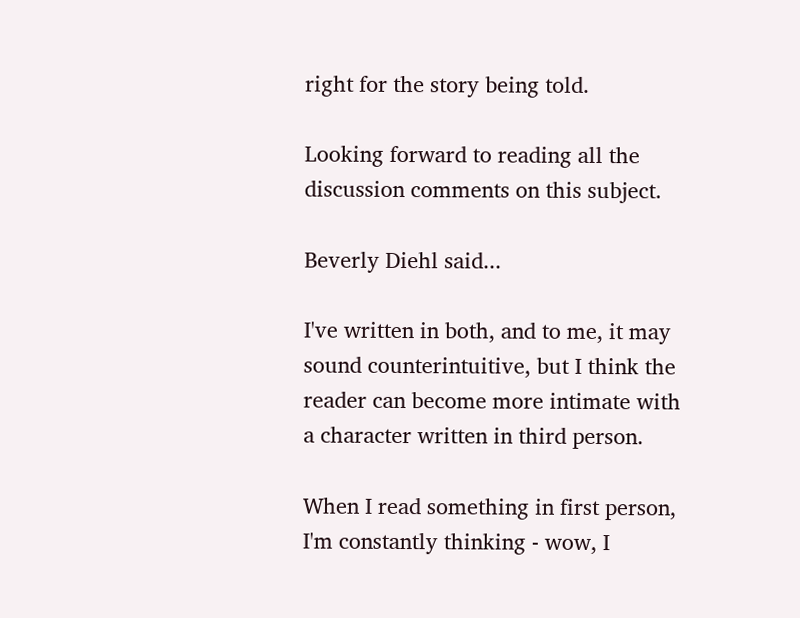right for the story being told.

Looking forward to reading all the discussion comments on this subject.

Beverly Diehl said...

I've written in both, and to me, it may sound counterintuitive, but I think the reader can become more intimate with a character written in third person.

When I read something in first person, I'm constantly thinking - wow, I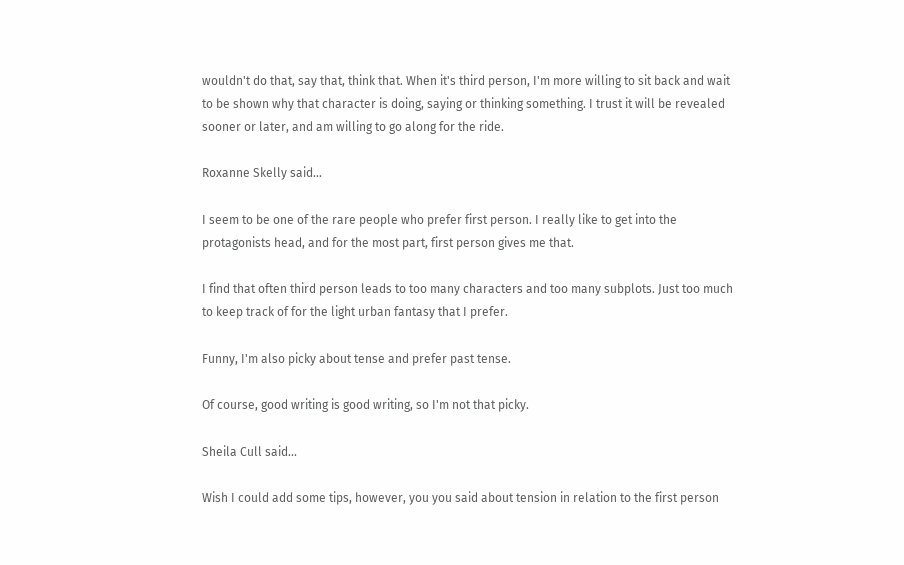wouldn't do that, say that, think that. When it's third person, I'm more willing to sit back and wait to be shown why that character is doing, saying or thinking something. I trust it will be revealed sooner or later, and am willing to go along for the ride.

Roxanne Skelly said...

I seem to be one of the rare people who prefer first person. I really like to get into the protagonists head, and for the most part, first person gives me that.

I find that often third person leads to too many characters and too many subplots. Just too much to keep track of for the light urban fantasy that I prefer.

Funny, I'm also picky about tense and prefer past tense.

Of course, good writing is good writing, so I'm not that picky.

Sheila Cull said...

Wish I could add some tips, however, you you said about tension in relation to the first person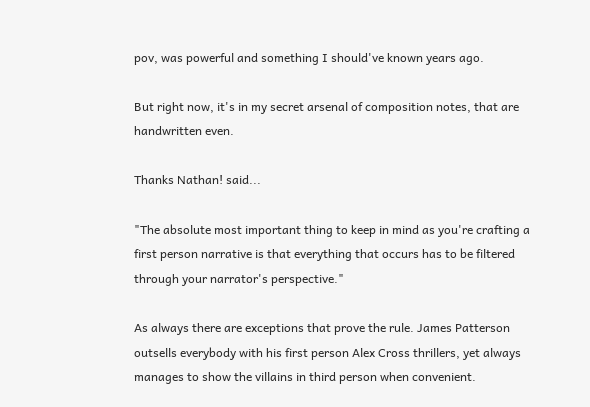pov, was powerful and something I should've known years ago.

But right now, it's in my secret arsenal of composition notes, that are handwritten even.

Thanks Nathan! said...

"The absolute most important thing to keep in mind as you're crafting a first person narrative is that everything that occurs has to be filtered through your narrator's perspective."

As always there are exceptions that prove the rule. James Patterson outsells everybody with his first person Alex Cross thrillers, yet always manages to show the villains in third person when convenient.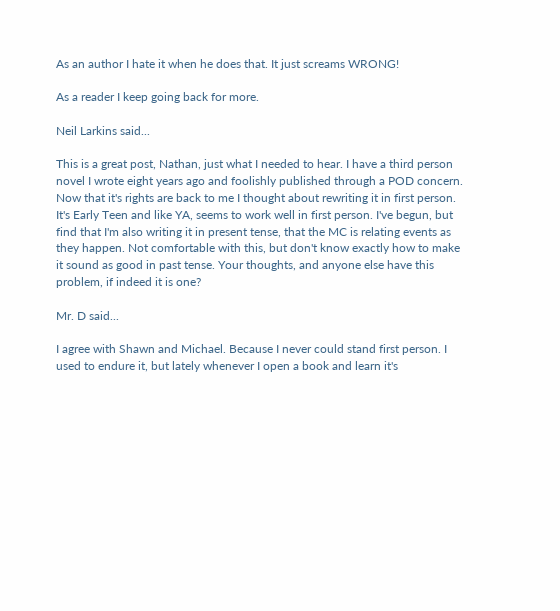As an author I hate it when he does that. It just screams WRONG!

As a reader I keep going back for more.

Neil Larkins said...

This is a great post, Nathan, just what I needed to hear. I have a third person novel I wrote eight years ago and foolishly published through a POD concern. Now that it's rights are back to me I thought about rewriting it in first person. It's Early Teen and like YA, seems to work well in first person. I've begun, but find that I'm also writing it in present tense, that the MC is relating events as they happen. Not comfortable with this, but don't know exactly how to make it sound as good in past tense. Your thoughts, and anyone else have this problem, if indeed it is one?

Mr. D said...

I agree with Shawn and Michael. Because I never could stand first person. I used to endure it, but lately whenever I open a book and learn it's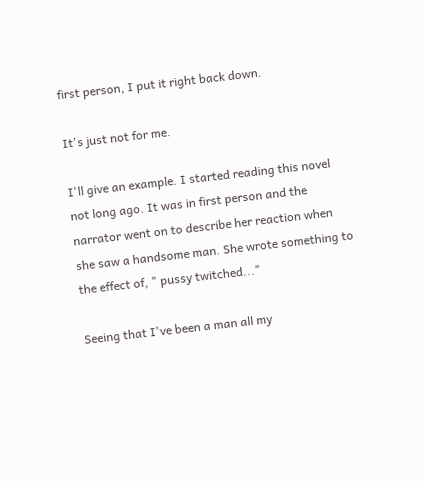first person, I put it right back down.

It's just not for me.

I'll give an example. I started reading this novel not long ago. It was in first person and the narrator went on to describe her reaction when she saw a handsome man. She wrote something to the effect of, " pussy twitched..."

Seeing that I've been a man all my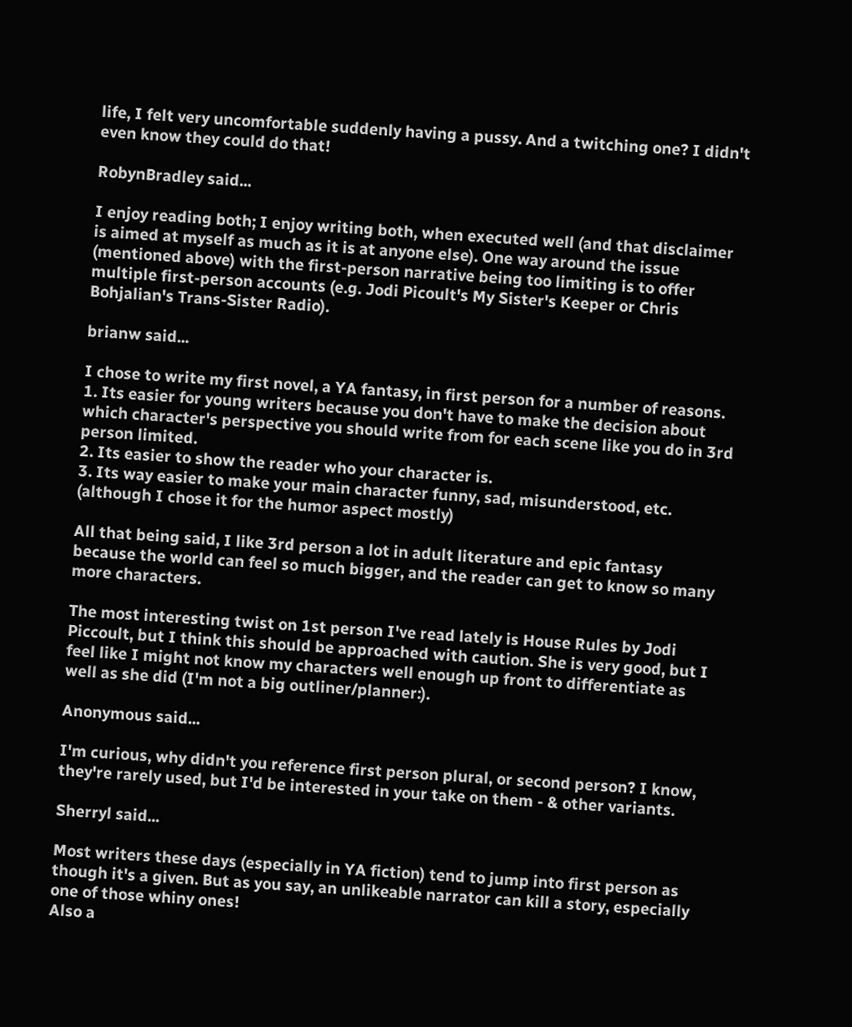life, I felt very uncomfortable suddenly having a pussy. And a twitching one? I didn't even know they could do that!

RobynBradley said...

I enjoy reading both; I enjoy writing both, when executed well (and that disclaimer is aimed at myself as much as it is at anyone else). One way around the issue (mentioned above) with the first-person narrative being too limiting is to offer multiple first-person accounts (e.g. Jodi Picoult's My Sister's Keeper or Chris Bohjalian's Trans-Sister Radio).

brianw said...

I chose to write my first novel, a YA fantasy, in first person for a number of reasons.
1. Its easier for young writers because you don't have to make the decision about which character's perspective you should write from for each scene like you do in 3rd person limited.
2. Its easier to show the reader who your character is.
3. Its way easier to make your main character funny, sad, misunderstood, etc. (although I chose it for the humor aspect mostly)

All that being said, I like 3rd person a lot in adult literature and epic fantasy because the world can feel so much bigger, and the reader can get to know so many more characters.

The most interesting twist on 1st person I've read lately is House Rules by Jodi Piccoult, but I think this should be approached with caution. She is very good, but I feel like I might not know my characters well enough up front to differentiate as well as she did (I'm not a big outliner/planner:).

Anonymous said...

I'm curious, why didn't you reference first person plural, or second person? I know, they're rarely used, but I'd be interested in your take on them - & other variants.

Sherryl said...

Most writers these days (especially in YA fiction) tend to jump into first person as though it's a given. But as you say, an unlikeable narrator can kill a story, especially one of those whiny ones!
Also a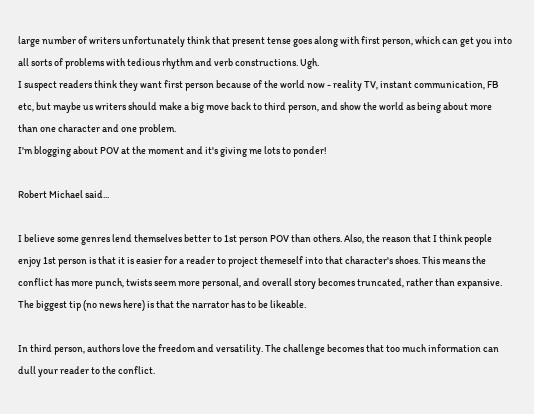large number of writers unfortunately think that present tense goes along with first person, which can get you into all sorts of problems with tedious rhythm and verb constructions. Ugh.
I suspect readers think they want first person because of the world now - reality TV, instant communication, FB etc, but maybe us writers should make a big move back to third person, and show the world as being about more than one character and one problem.
I'm blogging about POV at the moment and it's giving me lots to ponder!

Robert Michael said...

I believe some genres lend themselves better to 1st person POV than others. Also, the reason that I think people enjoy 1st person is that it is easier for a reader to project themeself into that character's shoes. This means the conflict has more punch, twists seem more personal, and overall story becomes truncated, rather than expansive. The biggest tip (no news here) is that the narrator has to be likeable.

In third person, authors love the freedom and versatility. The challenge becomes that too much information can dull your reader to the conflict.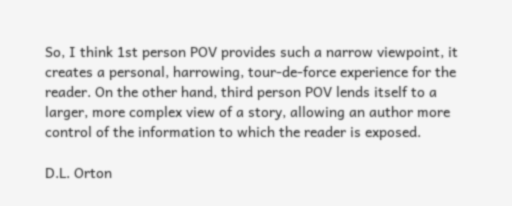So, I think 1st person POV provides such a narrow viewpoint, it creates a personal, harrowing, tour-de-force experience for the reader. On the other hand, third person POV lends itself to a larger, more complex view of a story, allowing an author more control of the information to which the reader is exposed.

D.L. Orton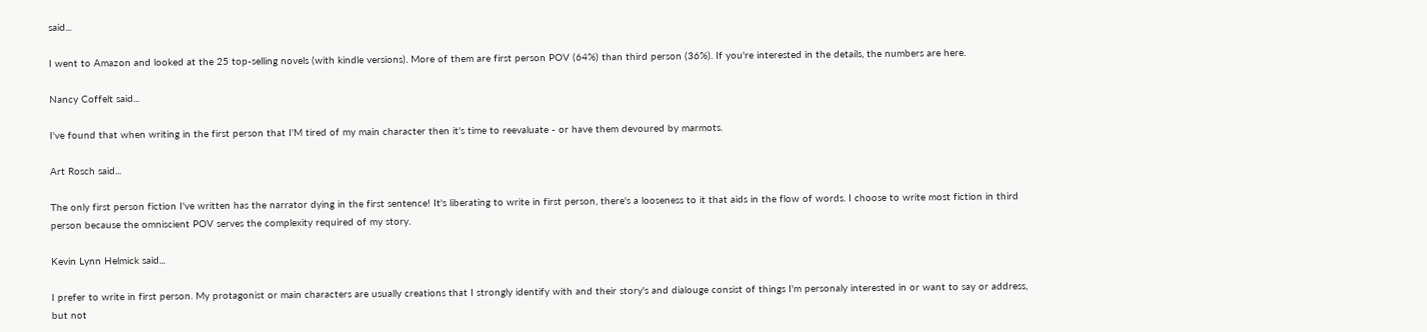said...

I went to Amazon and looked at the 25 top-selling novels (with kindle versions). More of them are first person POV (64%) than third person (36%). If you're interested in the details, the numbers are here.

Nancy Coffelt said...

I've found that when writing in the first person that I'M tired of my main character then it's time to reevaluate - or have them devoured by marmots.

Art Rosch said...

The only first person fiction I've written has the narrator dying in the first sentence! It's liberating to write in first person, there's a looseness to it that aids in the flow of words. I choose to write most fiction in third person because the omniscient POV serves the complexity required of my story.

Kevin Lynn Helmick said...

I prefer to write in first person. My protagonist or main characters are usually creations that I strongly identify with and their story's and dialouge consist of things I'm personaly interested in or want to say or address, but not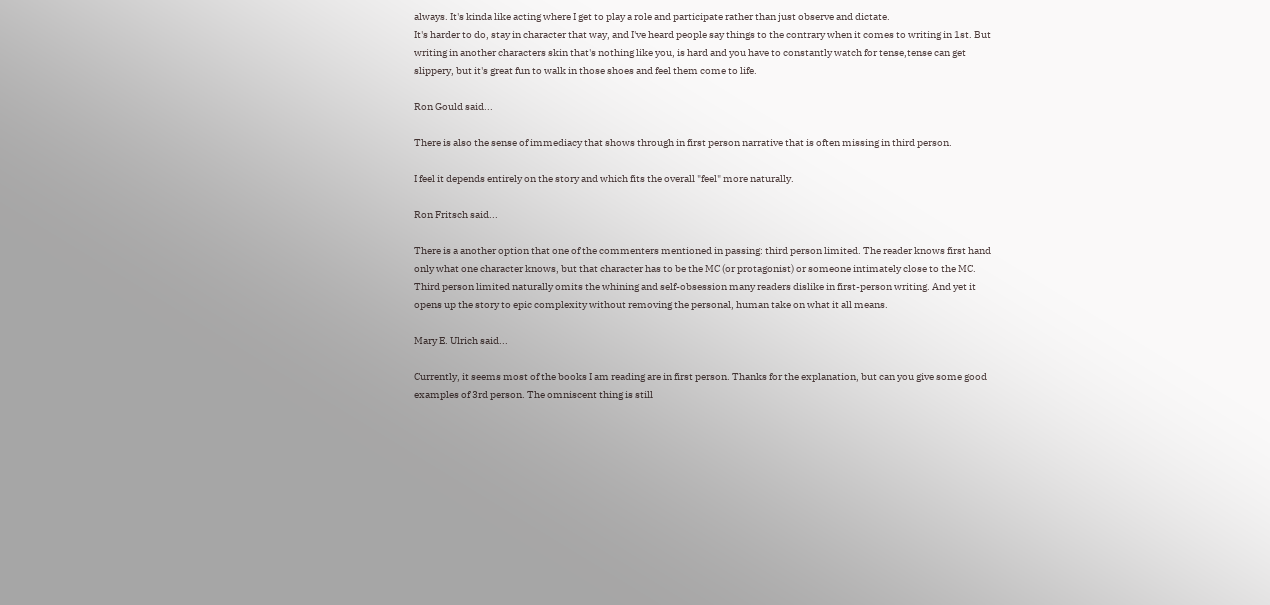always. It's kinda like acting where I get to play a role and participate rather than just observe and dictate.
It's harder to do, stay in character that way, and I've heard people say things to the contrary when it comes to writing in 1st. But writing in another characters skin that's nothing like you, is hard and you have to constantly watch for tense,tense can get slippery, but it's great fun to walk in those shoes and feel them come to life.

Ron Gould said...

There is also the sense of immediacy that shows through in first person narrative that is often missing in third person.

I feel it depends entirely on the story and which fits the overall "feel" more naturally.

Ron Fritsch said...

There is a another option that one of the commenters mentioned in passing: third person limited. The reader knows first hand only what one character knows, but that character has to be the MC (or protagonist) or someone intimately close to the MC. Third person limited naturally omits the whining and self-obsession many readers dislike in first-person writing. And yet it opens up the story to epic complexity without removing the personal, human take on what it all means.

Mary E. Ulrich said...

Currently, it seems most of the books I am reading are in first person. Thanks for the explanation, but can you give some good examples of 3rd person. The omniscent thing is still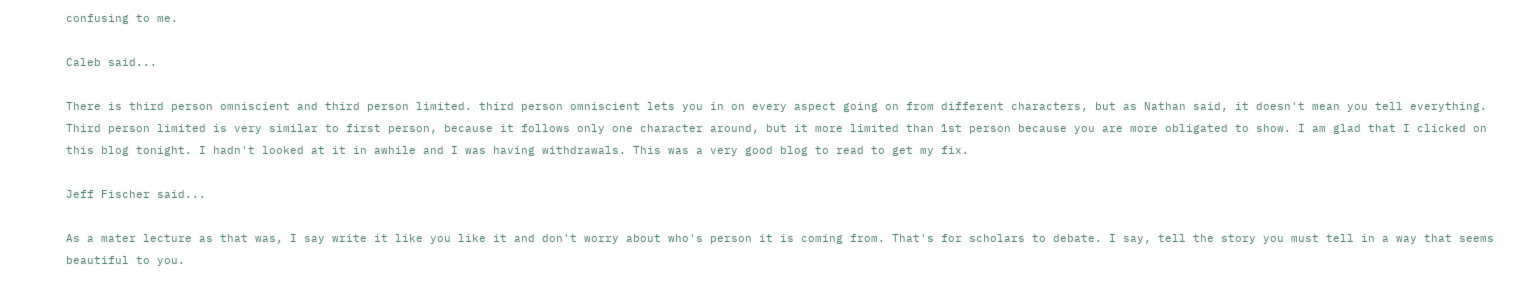confusing to me.

Caleb said...

There is third person omniscient and third person limited. third person omniscient lets you in on every aspect going on from different characters, but as Nathan said, it doesn't mean you tell everything. Third person limited is very similar to first person, because it follows only one character around, but it more limited than 1st person because you are more obligated to show. I am glad that I clicked on this blog tonight. I hadn't looked at it in awhile and I was having withdrawals. This was a very good blog to read to get my fix.

Jeff Fischer said...

As a mater lecture as that was, I say write it like you like it and don't worry about who's person it is coming from. That's for scholars to debate. I say, tell the story you must tell in a way that seems beautiful to you.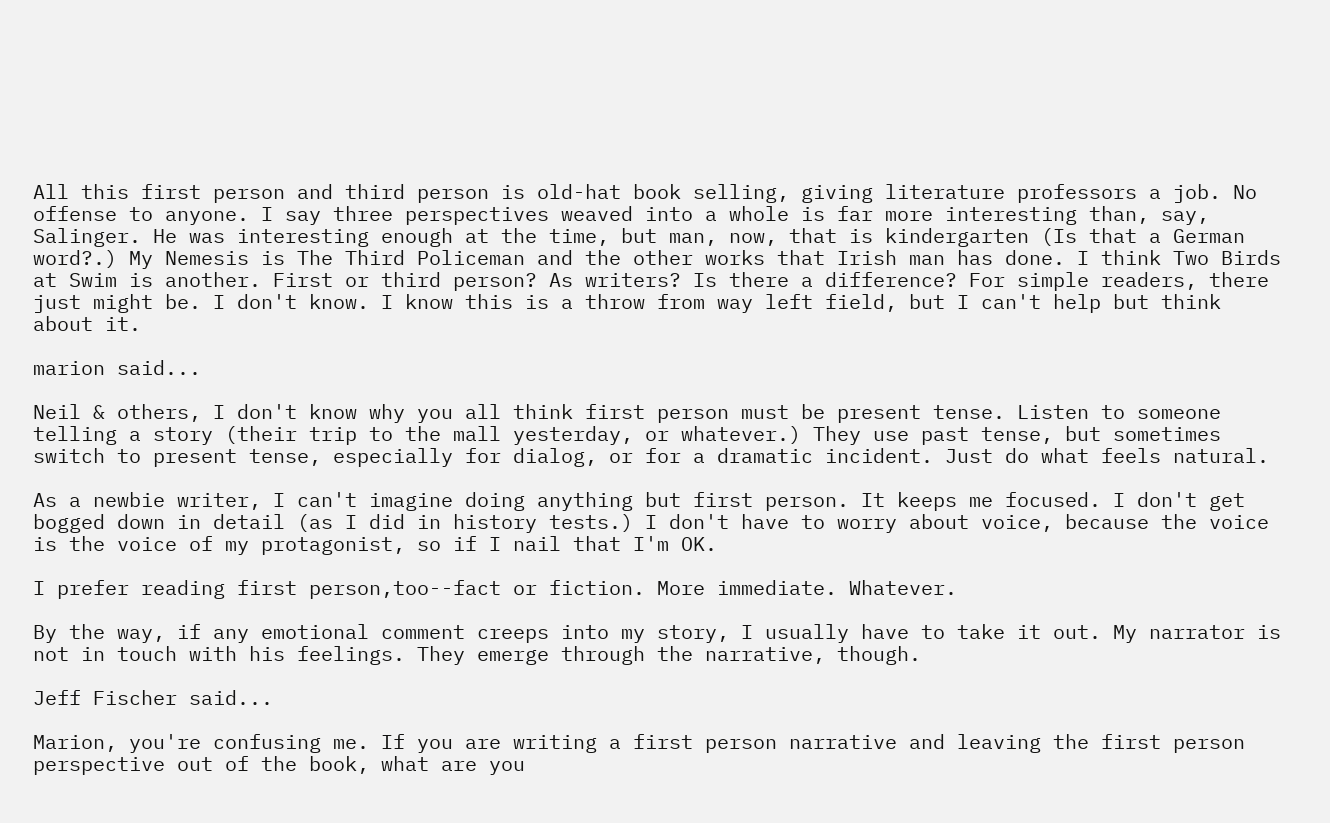All this first person and third person is old-hat book selling, giving literature professors a job. No offense to anyone. I say three perspectives weaved into a whole is far more interesting than, say, Salinger. He was interesting enough at the time, but man, now, that is kindergarten (Is that a German word?.) My Nemesis is The Third Policeman and the other works that Irish man has done. I think Two Birds at Swim is another. First or third person? As writers? Is there a difference? For simple readers, there just might be. I don't know. I know this is a throw from way left field, but I can't help but think about it.

marion said...

Neil & others, I don't know why you all think first person must be present tense. Listen to someone telling a story (their trip to the mall yesterday, or whatever.) They use past tense, but sometimes switch to present tense, especially for dialog, or for a dramatic incident. Just do what feels natural.

As a newbie writer, I can't imagine doing anything but first person. It keeps me focused. I don't get bogged down in detail (as I did in history tests.) I don't have to worry about voice, because the voice is the voice of my protagonist, so if I nail that I'm OK.

I prefer reading first person,too--fact or fiction. More immediate. Whatever.

By the way, if any emotional comment creeps into my story, I usually have to take it out. My narrator is not in touch with his feelings. They emerge through the narrative, though.

Jeff Fischer said...

Marion, you're confusing me. If you are writing a first person narrative and leaving the first person perspective out of the book, what are you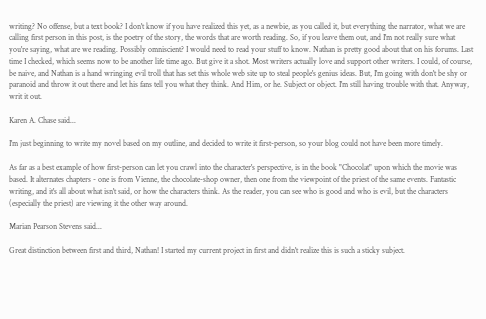writing? No offense, but a text book? I don't know if you have realized this yet, as a newbie, as you called it, but everything the narrator, what we are calling first person in this post, is the poetry of the story, the words that are worth reading. So, if you leave them out, and I'm not really sure what you're saying, what are we reading. Possibly omniscient? I would need to read your stuff to know. Nathan is pretty good about that on his forums. Last time I checked, which seems now to be another life time ago. But give it a shot. Most writers actually love and support other writers. I could, of course, be naive, and Nathan is a hand wringing evil troll that has set this whole web site up to steal people's genius ideas. But, I'm going with don't be shy or paranoid and throw it out there and let his fans tell you what they think. And Him, or he. Subject or object. I'm still having trouble with that. Anyway, writ it out.

Karen A. Chase said...

I'm just beginning to write my novel based on my outline, and decided to write it first-person, so your blog could not have been more timely.

As far as a best example of how first-person can let you crawl into the character's perspective, is in the book "Chocolat" upon which the movie was based. It alternates chapters - one is from Vienne, the chocolate-shop owner, then one from the viewpoint of the priest of the same events. Fantastic writing, and it's all about what isn't said, or how the characters think. As the reader, you can see who is good and who is evil, but the characters (especially the priest) are viewing it the other way around.

Marian Pearson Stevens said...

Great distinction between first and third, Nathan! I started my current project in first and didn't realize this is such a sticky subject.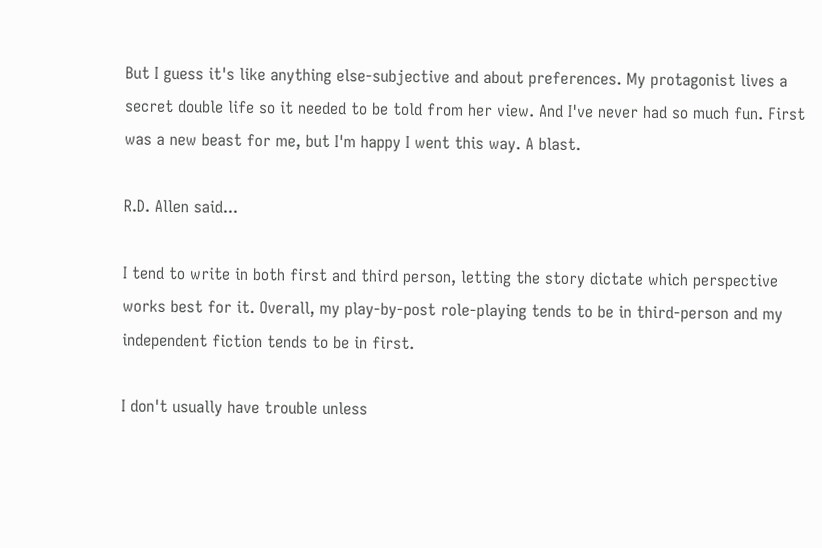But I guess it's like anything else-subjective and about preferences. My protagonist lives a secret double life so it needed to be told from her view. And I've never had so much fun. First was a new beast for me, but I'm happy I went this way. A blast.

R.D. Allen said...

I tend to write in both first and third person, letting the story dictate which perspective works best for it. Overall, my play-by-post role-playing tends to be in third-person and my independent fiction tends to be in first.

I don't usually have trouble unless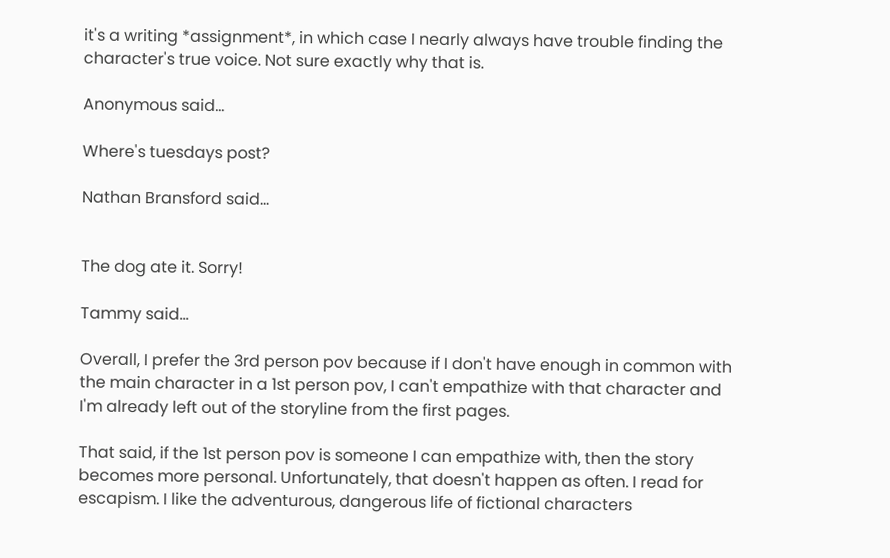it's a writing *assignment*, in which case I nearly always have trouble finding the character's true voice. Not sure exactly why that is.

Anonymous said...

Where's tuesdays post?

Nathan Bransford said...


The dog ate it. Sorry!

Tammy said...

Overall, I prefer the 3rd person pov because if I don't have enough in common with the main character in a 1st person pov, I can't empathize with that character and I'm already left out of the storyline from the first pages.

That said, if the 1st person pov is someone I can empathize with, then the story becomes more personal. Unfortunately, that doesn't happen as often. I read for escapism. I like the adventurous, dangerous life of fictional characters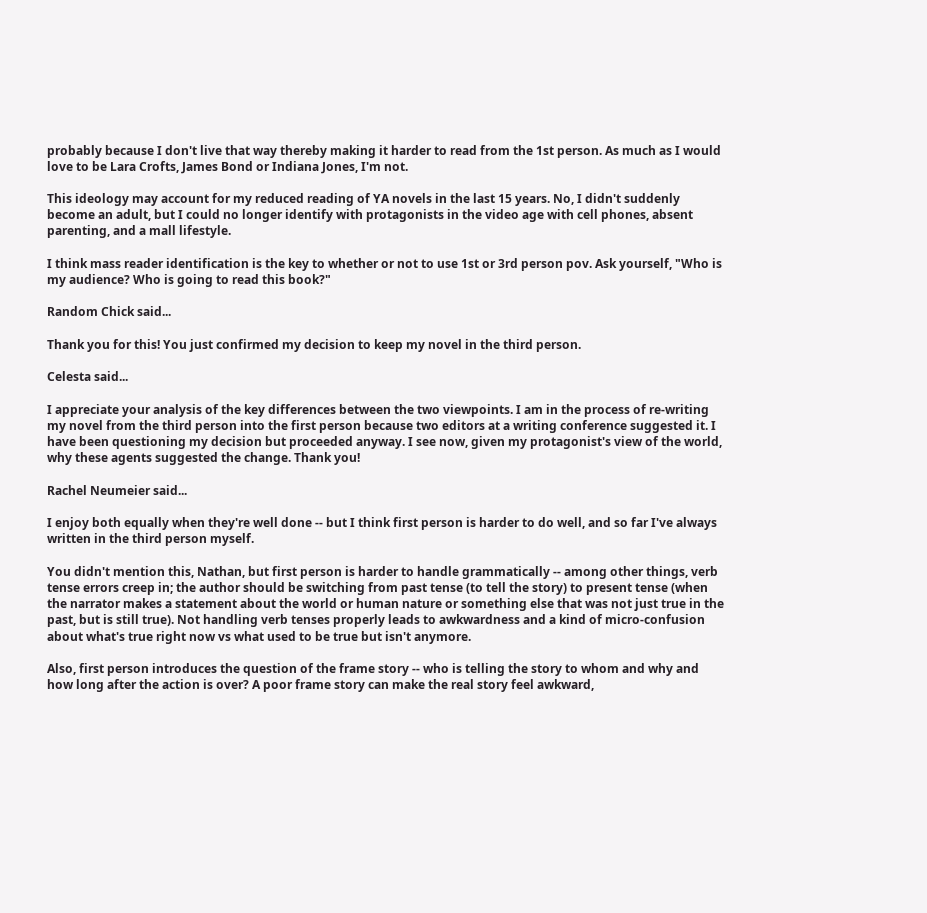probably because I don't live that way thereby making it harder to read from the 1st person. As much as I would love to be Lara Crofts, James Bond or Indiana Jones, I'm not.

This ideology may account for my reduced reading of YA novels in the last 15 years. No, I didn't suddenly become an adult, but I could no longer identify with protagonists in the video age with cell phones, absent parenting, and a mall lifestyle.

I think mass reader identification is the key to whether or not to use 1st or 3rd person pov. Ask yourself, "Who is my audience? Who is going to read this book?"

Random Chick said...

Thank you for this! You just confirmed my decision to keep my novel in the third person.

Celesta said...

I appreciate your analysis of the key differences between the two viewpoints. I am in the process of re-writing my novel from the third person into the first person because two editors at a writing conference suggested it. I have been questioning my decision but proceeded anyway. I see now, given my protagonist's view of the world, why these agents suggested the change. Thank you!

Rachel Neumeier said...

I enjoy both equally when they're well done -- but I think first person is harder to do well, and so far I've always written in the third person myself.

You didn't mention this, Nathan, but first person is harder to handle grammatically -- among other things, verb tense errors creep in; the author should be switching from past tense (to tell the story) to present tense (when the narrator makes a statement about the world or human nature or something else that was not just true in the past, but is still true). Not handling verb tenses properly leads to awkwardness and a kind of micro-confusion about what's true right now vs what used to be true but isn't anymore.

Also, first person introduces the question of the frame story -- who is telling the story to whom and why and how long after the action is over? A poor frame story can make the real story feel awkward,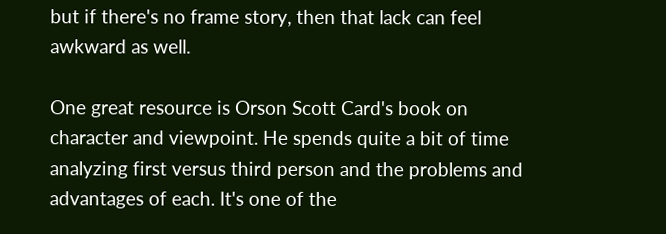but if there's no frame story, then that lack can feel awkward as well.

One great resource is Orson Scott Card's book on character and viewpoint. He spends quite a bit of time analyzing first versus third person and the problems and advantages of each. It's one of the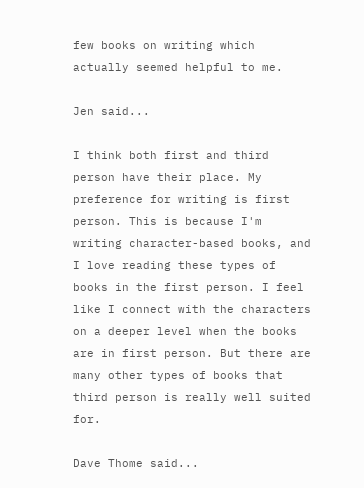few books on writing which actually seemed helpful to me.

Jen said...

I think both first and third person have their place. My preference for writing is first person. This is because I'm writing character-based books, and I love reading these types of books in the first person. I feel like I connect with the characters on a deeper level when the books are in first person. But there are many other types of books that third person is really well suited for.

Dave Thome said...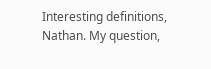Interesting definitions, Nathan. My question,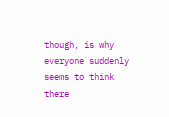though, is why everyone suddenly seems to think there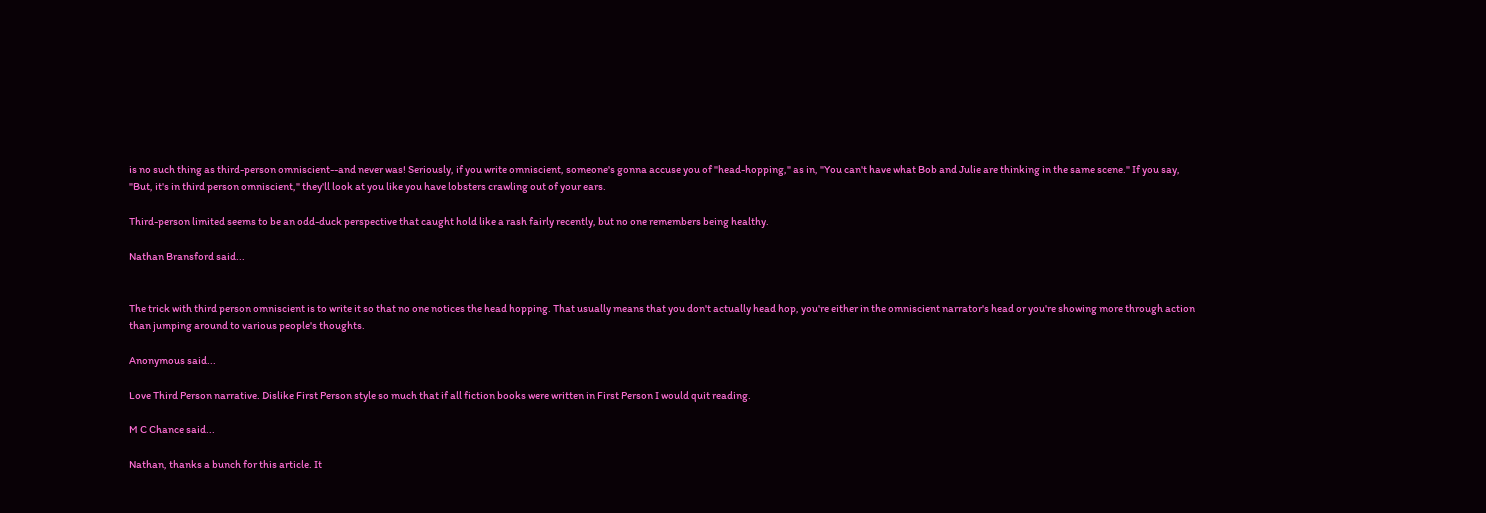is no such thing as third-person omniscient--and never was! Seriously, if you write omniscient, someone's gonna accuse you of "head-hopping," as in, "You can't have what Bob and Julie are thinking in the same scene." If you say, "But, it's in third person omniscient," they'll look at you like you have lobsters crawling out of your ears.

Third-person limited seems to be an odd-duck perspective that caught hold like a rash fairly recently, but no one remembers being healthy.

Nathan Bransford said...


The trick with third person omniscient is to write it so that no one notices the head hopping. That usually means that you don't actually head hop, you're either in the omniscient narrator's head or you're showing more through action than jumping around to various people's thoughts.

Anonymous said...

Love Third Person narrative. Dislike First Person style so much that if all fiction books were written in First Person I would quit reading.

M C Chance said...

Nathan, thanks a bunch for this article. It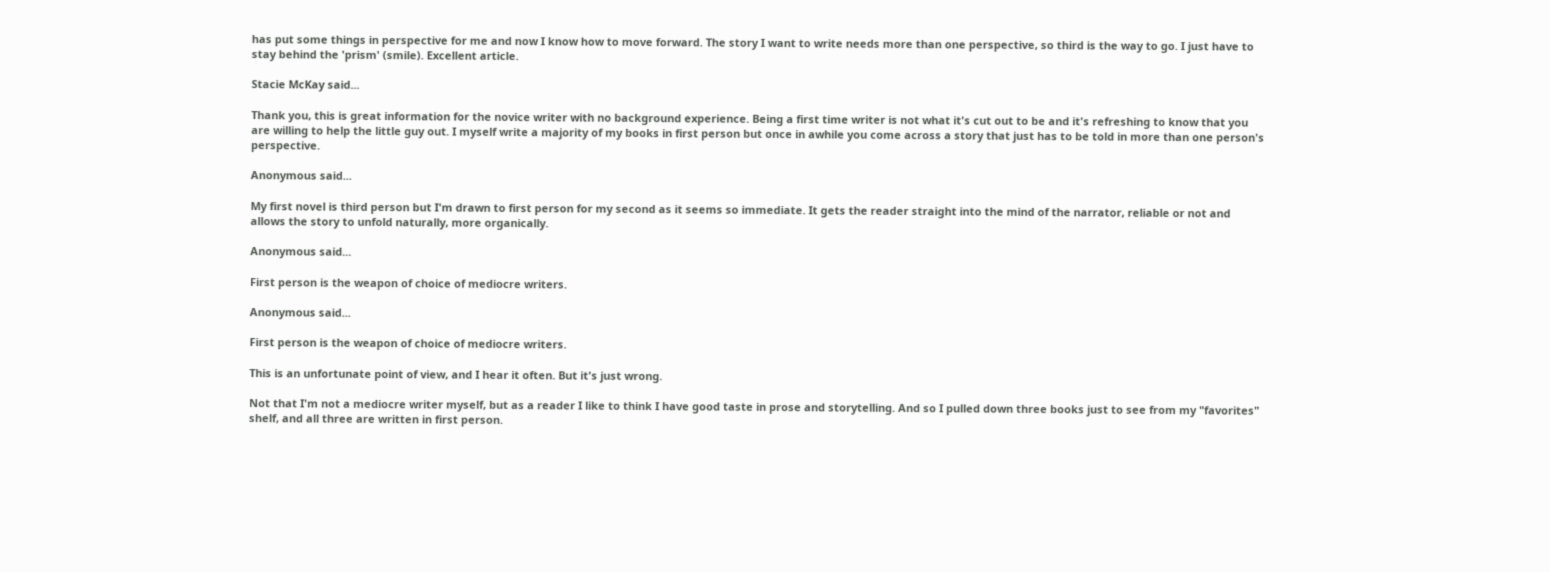has put some things in perspective for me and now I know how to move forward. The story I want to write needs more than one perspective, so third is the way to go. I just have to stay behind the 'prism' (smile). Excellent article.

Stacie McKay said...

Thank you, this is great information for the novice writer with no background experience. Being a first time writer is not what it's cut out to be and it's refreshing to know that you are willing to help the little guy out. I myself write a majority of my books in first person but once in awhile you come across a story that just has to be told in more than one person's perspective.

Anonymous said...

My first novel is third person but I'm drawn to first person for my second as it seems so immediate. It gets the reader straight into the mind of the narrator, reliable or not and allows the story to unfold naturally, more organically.

Anonymous said...

First person is the weapon of choice of mediocre writers.

Anonymous said...

First person is the weapon of choice of mediocre writers.

This is an unfortunate point of view, and I hear it often. But it's just wrong.

Not that I'm not a mediocre writer myself, but as a reader I like to think I have good taste in prose and storytelling. And so I pulled down three books just to see from my "favorites" shelf, and all three are written in first person.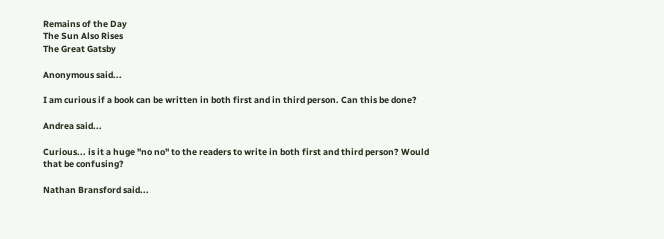Remains of the Day
The Sun Also Rises
The Great Gatsby

Anonymous said...

I am curious if a book can be written in both first and in third person. Can this be done?

Andrea said...

Curious... is it a huge "no no" to the readers to write in both first and third person? Would that be confusing?

Nathan Bransford said...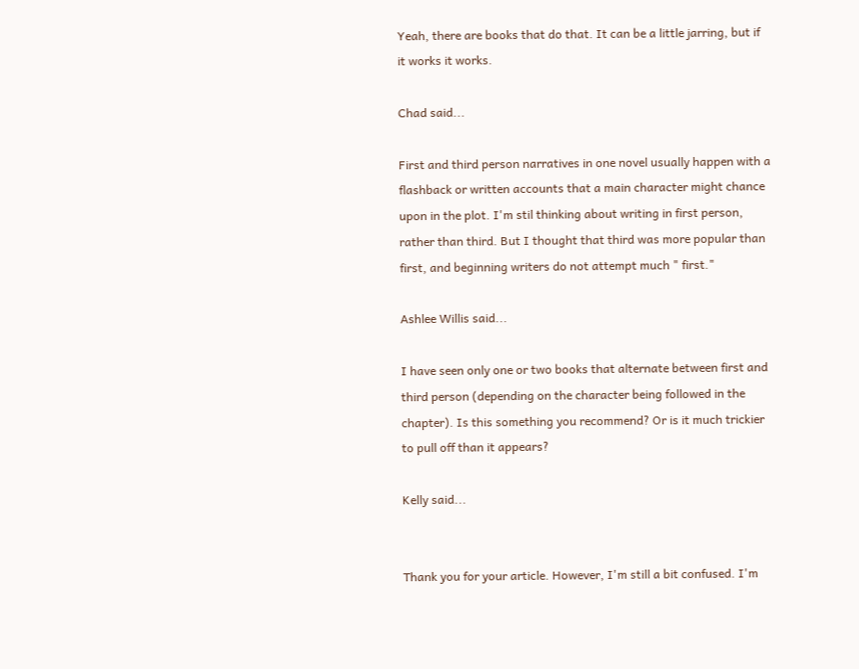Yeah, there are books that do that. It can be a little jarring, but if it works it works.

Chad said...

First and third person narratives in one novel usually happen with a flashback or written accounts that a main character might chance upon in the plot. I'm stil thinking about writing in first person, rather than third. But I thought that third was more popular than first, and beginning writers do not attempt much " first."

Ashlee Willis said...

I have seen only one or two books that alternate between first and third person (depending on the character being followed in the chapter). Is this something you recommend? Or is it much trickier to pull off than it appears?

Kelly said...


Thank you for your article. However, I'm still a bit confused. I'm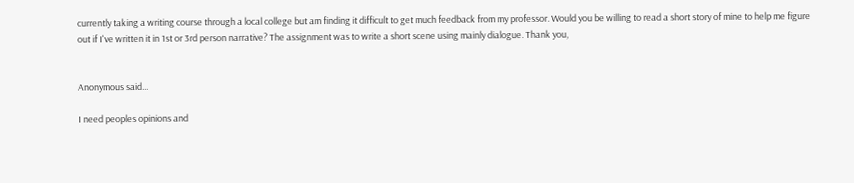currently taking a writing course through a local college but am finding it difficult to get much feedback from my professor. Would you be willing to read a short story of mine to help me figure out if I've written it in 1st or 3rd person narrative? The assignment was to write a short scene using mainly dialogue. Thank you,


Anonymous said...

I need peoples opinions and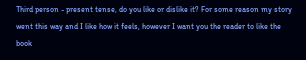Third person - present tense, do you like or dislike it? For some reason my story went this way and I like how it feels, however I want you the reader to like the book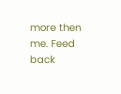more then me. Feed back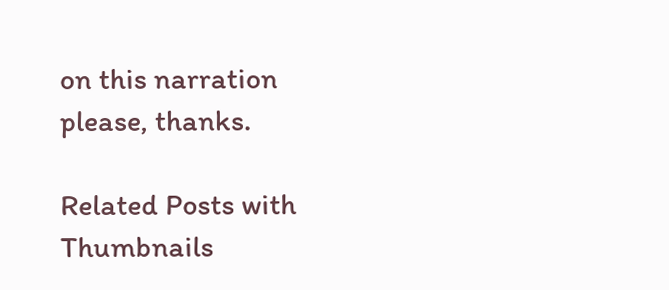on this narration please, thanks.

Related Posts with Thumbnails